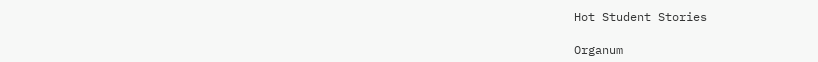Hot Student Stories

Organum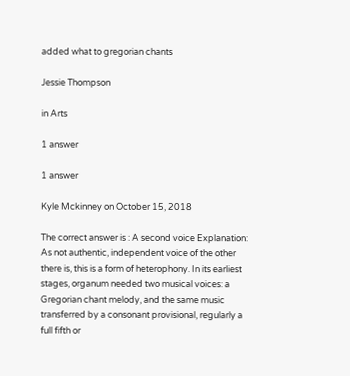added what to gregorian chants

Jessie Thompson

in Arts

1 answer

1 answer

Kyle Mckinney on October 15, 2018

The correct answer is : A second voice Explanation: As not authentic, independent voice of the other there is, this is a form of heterophony. In its earliest stages, organum needed two musical voices: a Gregorian chant melody, and the same music transferred by a consonant provisional, regularly a full fifth or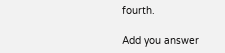fourth.

Add you answer